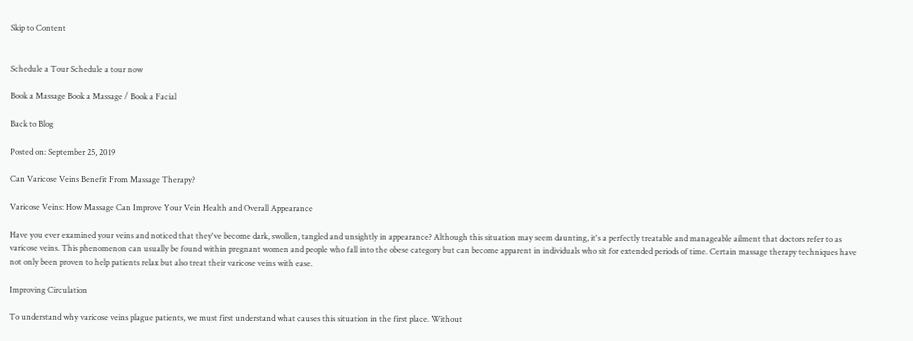Skip to Content


Schedule a Tour Schedule a tour now

Book a Massage Book a Massage / Book a Facial

Back to Blog

Posted on: September 25, 2019

Can Varicose Veins Benefit From Massage Therapy?

Varicose Veins: How Massage Can Improve Your Vein Health and Overall Appearance

Have you ever examined your veins and noticed that they've become dark, swollen, tangled and unsightly in appearance? Although this situation may seem daunting, it's a perfectly treatable and manageable ailment that doctors refer to as varicose veins. This phenomenon can usually be found within pregnant women and people who fall into the obese category but can become apparent in individuals who sit for extended periods of time. Certain massage therapy techniques have not only been proven to help patients relax but also treat their varicose veins with ease.

Improving Circulation

To understand why varicose veins plague patients, we must first understand what causes this situation in the first place. Without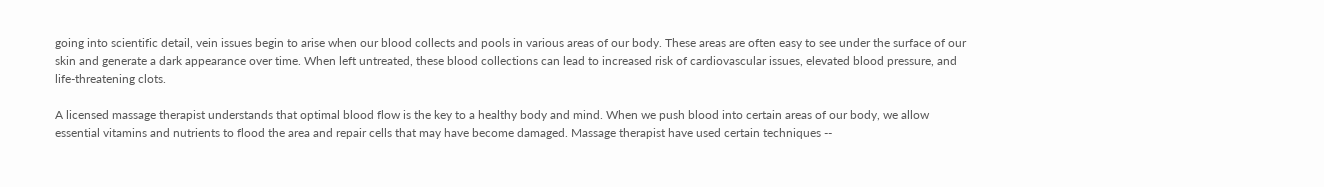going into scientific detail, vein issues begin to arise when our blood collects and pools in various areas of our body. These areas are often easy to see under the surface of our skin and generate a dark appearance over time. When left untreated, these blood collections can lead to increased risk of cardiovascular issues, elevated blood pressure, and life-threatening clots.

A licensed massage therapist understands that optimal blood flow is the key to a healthy body and mind. When we push blood into certain areas of our body, we allow essential vitamins and nutrients to flood the area and repair cells that may have become damaged. Massage therapist have used certain techniques --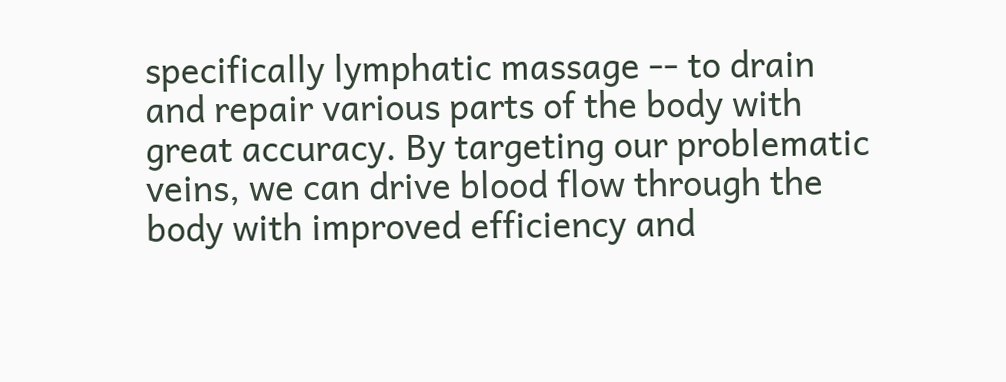specifically lymphatic massage -- to drain and repair various parts of the body with great accuracy. By targeting our problematic veins, we can drive blood flow through the body with improved efficiency and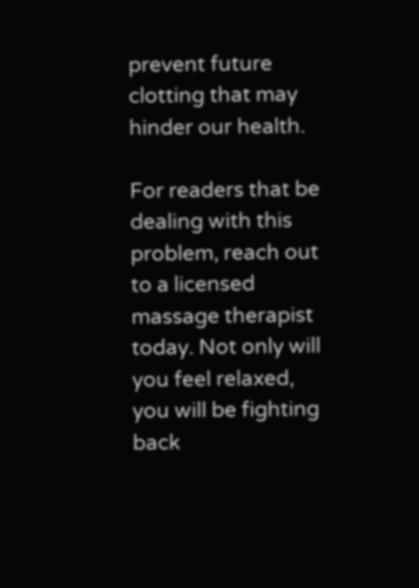prevent future clotting that may hinder our health.

For readers that be dealing with this problem, reach out to a licensed massage therapist today. Not only will you feel relaxed, you will be fighting back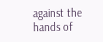against the hands of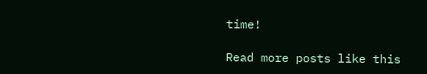time!

Read more posts like this